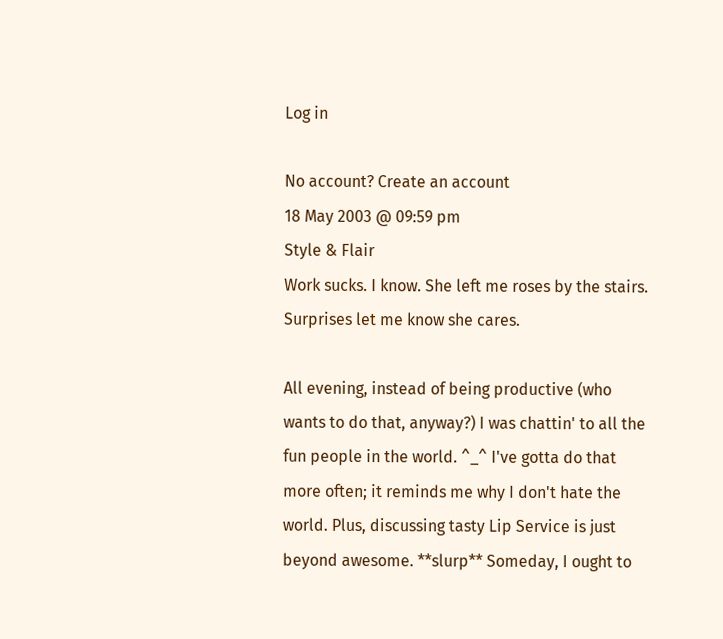Log in

No account? Create an account
18 May 2003 @ 09:59 pm
Style & Flair
Work sucks. I know. She left me roses by the stairs. Surprises let me know she cares.

All evening, instead of being productive (who wants to do that, anyway?) I was chattin' to all the fun people in the world. ^_^ I've gotta do that more often; it reminds me why I don't hate the world. Plus, discussing tasty Lip Service is just beyond awesome. **slurp** Someday, I ought to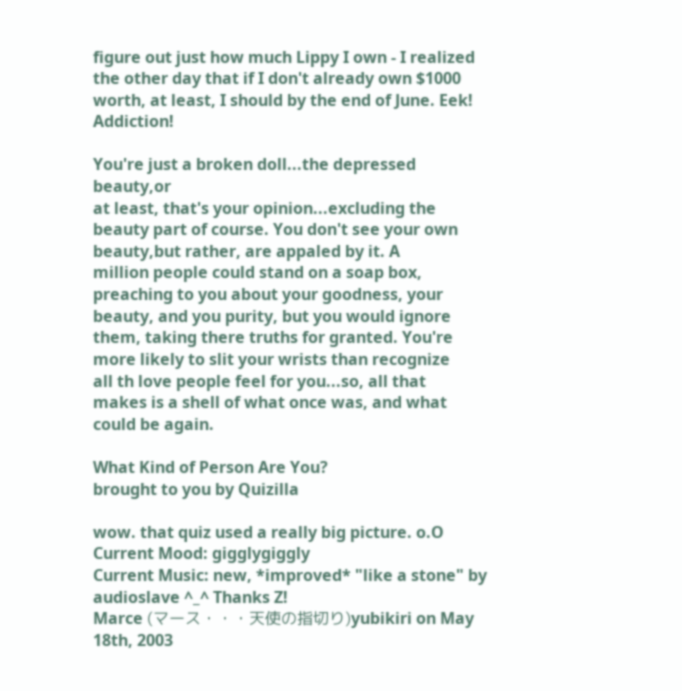figure out just how much Lippy I own - I realized the other day that if I don't already own $1000 worth, at least, I should by the end of June. Eek! Addiction!

You're just a broken doll...the depressed beauty,or
at least, that's your opinion...excluding the
beauty part of course. You don't see your own
beauty,but rather, are appaled by it. A
million people could stand on a soap box,
preaching to you about your goodness, your
beauty, and you purity, but you would ignore
them, taking there truths for granted. You're
more likely to slit your wrists than recognize
all th love people feel for you...so, all that
makes is a shell of what once was, and what
could be again.

What Kind of Person Are You?
brought to you by Quizilla

wow. that quiz used a really big picture. o.O
Current Mood: gigglygiggly
Current Music: new, *improved* "like a stone" by audioslave ^_^ Thanks Z!
Marce (マース・・・天使の指切り)yubikiri on May 18th, 2003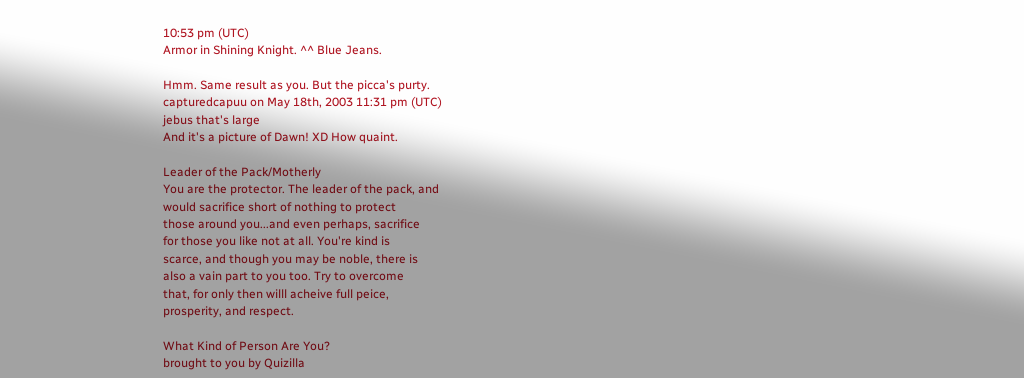10:53 pm (UTC)
Armor in Shining Knight. ^^ Blue Jeans.

Hmm. Same result as you. But the picca's purty.
capturedcapuu on May 18th, 2003 11:31 pm (UTC)
jebus that's large
And it's a picture of Dawn! XD How quaint.

Leader of the Pack/Motherly
You are the protector. The leader of the pack, and
would sacrifice short of nothing to protect
those around you...and even perhaps, sacrifice
for those you like not at all. You're kind is
scarce, and though you may be noble, there is
also a vain part to you too. Try to overcome
that, for only then willl acheive full peice,
prosperity, and respect.

What Kind of Person Are You?
brought to you by Quizilla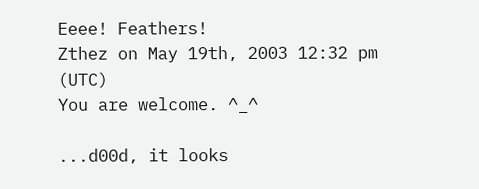Eeee! Feathers!
Zthez on May 19th, 2003 12:32 pm (UTC)
You are welcome. ^_^

...d00d, it looks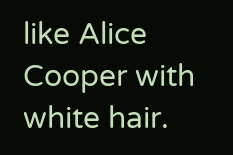like Alice Cooper with white hair.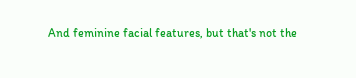And feminine facial features, but that's not the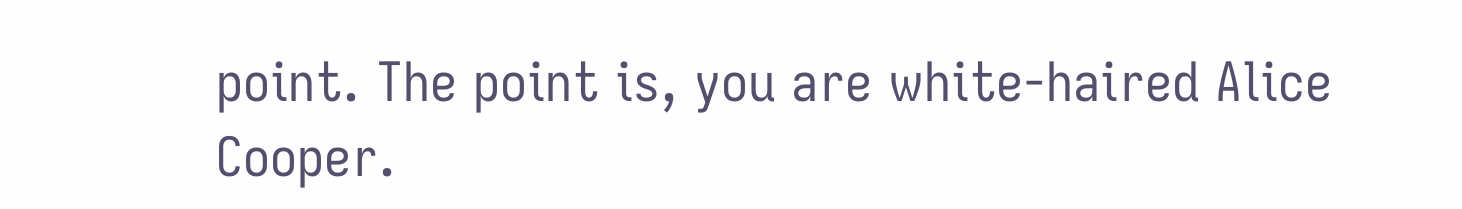point. The point is, you are white-haired Alice Cooper.